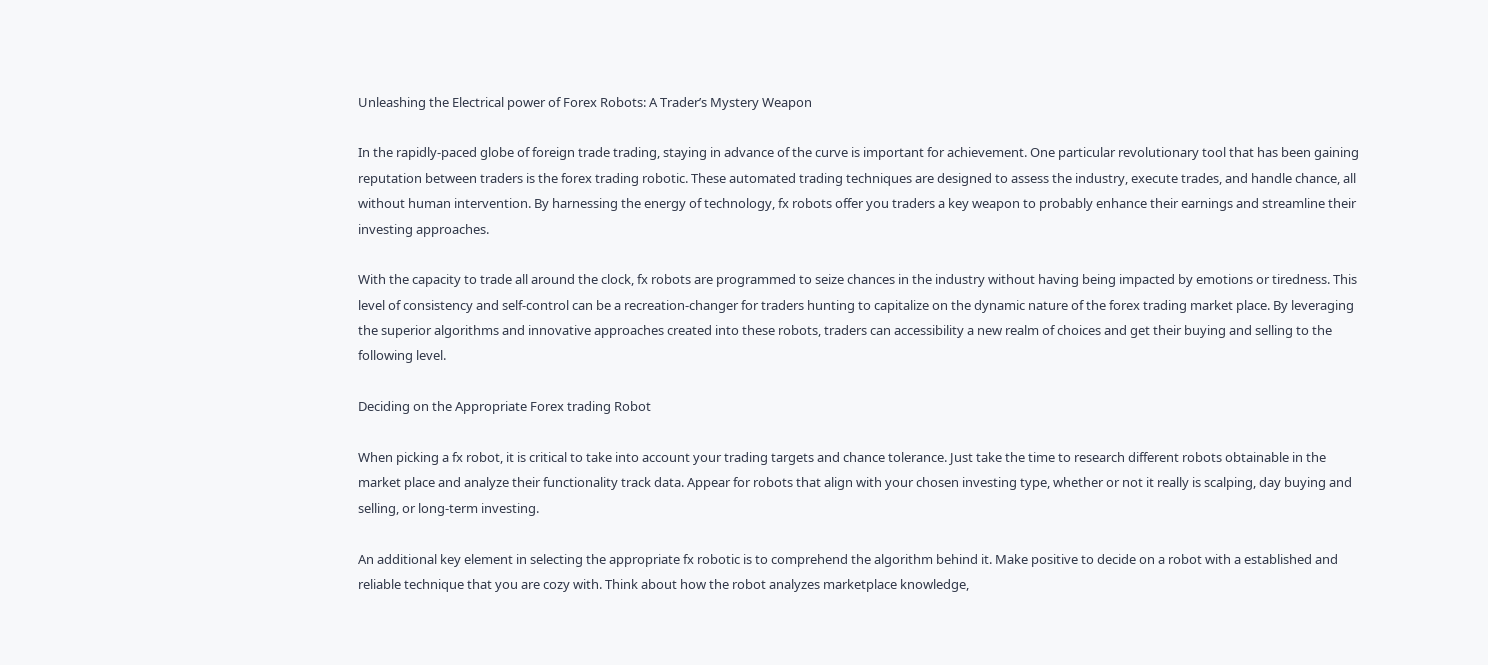Unleashing the Electrical power of Forex Robots: A Trader’s Mystery Weapon

In the rapidly-paced globe of foreign trade trading, staying in advance of the curve is important for achievement. One particular revolutionary tool that has been gaining reputation between traders is the forex trading robotic. These automated trading techniques are designed to assess the industry, execute trades, and handle chance, all without human intervention. By harnessing the energy of technology, fx robots offer you traders a key weapon to probably enhance their earnings and streamline their investing approaches.

With the capacity to trade all around the clock, fx robots are programmed to seize chances in the industry without having being impacted by emotions or tiredness. This level of consistency and self-control can be a recreation-changer for traders hunting to capitalize on the dynamic nature of the forex trading market place. By leveraging the superior algorithms and innovative approaches created into these robots, traders can accessibility a new realm of choices and get their buying and selling to the following level.

Deciding on the Appropriate Forex trading Robot

When picking a fx robot, it is critical to take into account your trading targets and chance tolerance. Just take the time to research different robots obtainable in the market place and analyze their functionality track data. Appear for robots that align with your chosen investing type, whether or not it really is scalping, day buying and selling, or long-term investing.

An additional key element in selecting the appropriate fx robotic is to comprehend the algorithm behind it. Make positive to decide on a robot with a established and reliable technique that you are cozy with. Think about how the robot analyzes marketplace knowledge,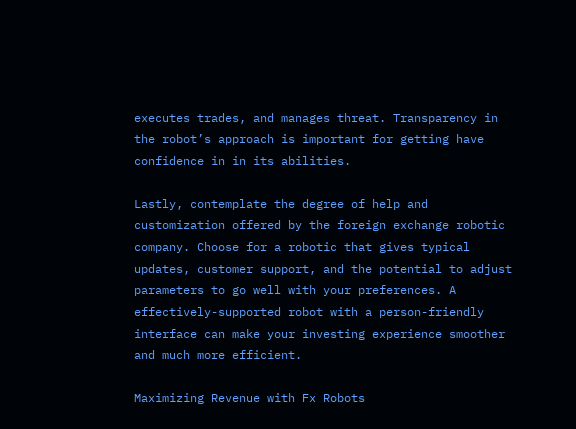executes trades, and manages threat. Transparency in the robot’s approach is important for getting have confidence in in its abilities.

Lastly, contemplate the degree of help and customization offered by the foreign exchange robotic company. Choose for a robotic that gives typical updates, customer support, and the potential to adjust parameters to go well with your preferences. A effectively-supported robot with a person-friendly interface can make your investing experience smoother and much more efficient.

Maximizing Revenue with Fx Robots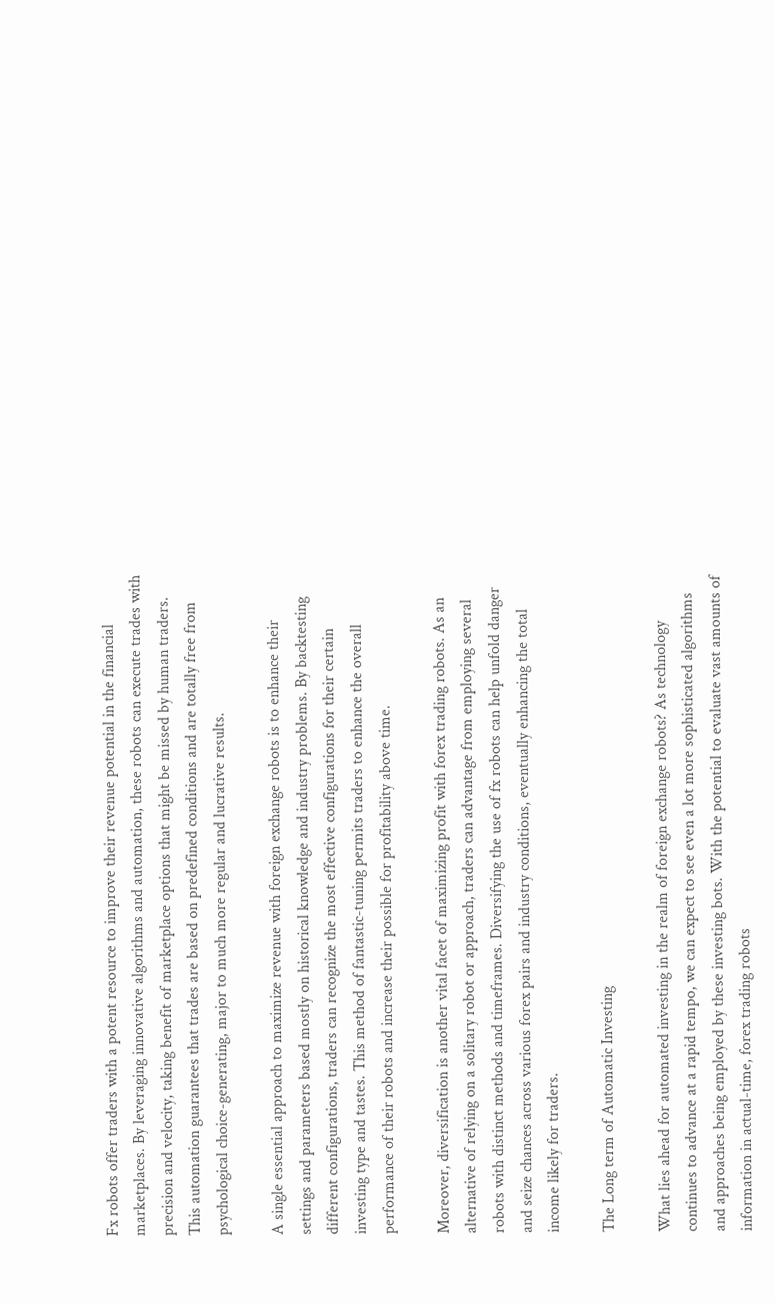Fx robots offer traders with a potent resource to improve their revenue potential in the financial marketplaces. By leveraging innovative algorithms and automation, these robots can execute trades with precision and velocity, taking benefit of marketplace options that might be missed by human traders. This automation guarantees that trades are based on predefined conditions and are totally free from psychological choice-generating, major to much more regular and lucrative results.

A single essential approach to maximize revenue with foreign exchange robots is to enhance their settings and parameters based mostly on historical knowledge and industry problems. By backtesting different configurations, traders can recognize the most effective configurations for their certain investing type and tastes. This method of fantastic-tuning permits traders to enhance the overall performance of their robots and increase their possible for profitability above time.

Moreover, diversification is another vital facet of maximizing profit with forex trading robots. As an alternative of relying on a solitary robot or approach, traders can advantage from employing several robots with distinct methods and timeframes. Diversifying the use of fx robots can help unfold danger and seize chances across various forex pairs and industry conditions, eventually enhancing the total income likely for traders.

The Long term of Automatic Investing

What lies ahead for automated investing in the realm of foreign exchange robots? As technology continues to advance at a rapid tempo, we can expect to see even a lot more sophisticated algorithms and approaches being employed by these investing bots. With the potential to evaluate vast amounts of information in actual-time, forex trading robots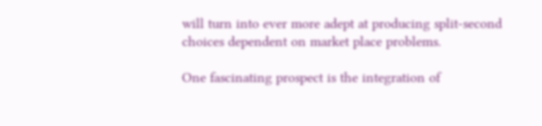will turn into ever more adept at producing split-second choices dependent on market place problems.

One fascinating prospect is the integration of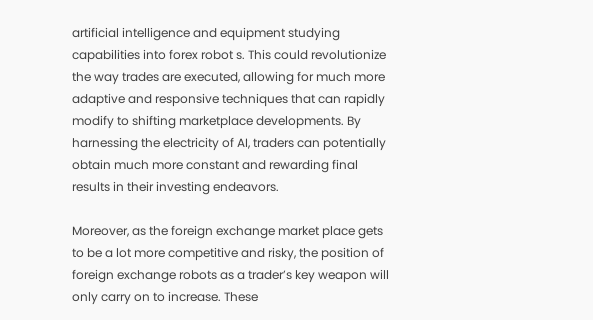artificial intelligence and equipment studying capabilities into forex robot s. This could revolutionize the way trades are executed, allowing for much more adaptive and responsive techniques that can rapidly modify to shifting marketplace developments. By harnessing the electricity of AI, traders can potentially obtain much more constant and rewarding final results in their investing endeavors.

Moreover, as the foreign exchange market place gets to be a lot more competitive and risky, the position of foreign exchange robots as a trader’s key weapon will only carry on to increase. These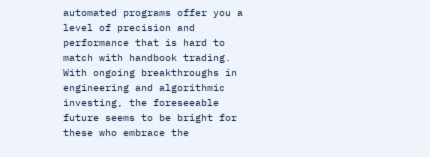automated programs offer you a level of precision and performance that is hard to match with handbook trading. With ongoing breakthroughs in engineering and algorithmic investing, the foreseeable future seems to be bright for these who embrace the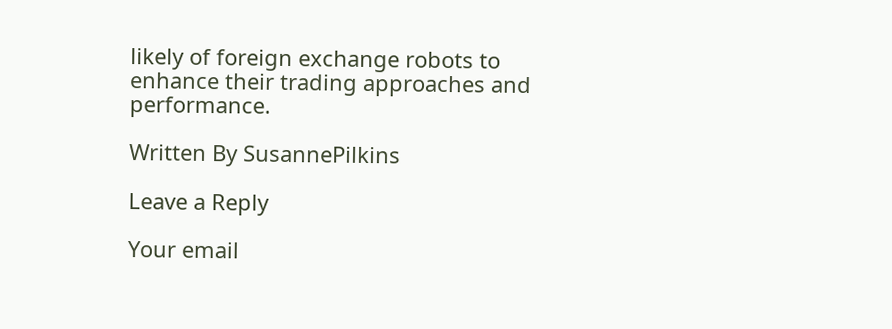likely of foreign exchange robots to enhance their trading approaches and performance.

Written By SusannePilkins

Leave a Reply

Your email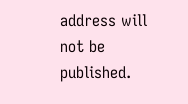address will not be published.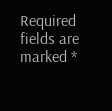Required fields are marked *